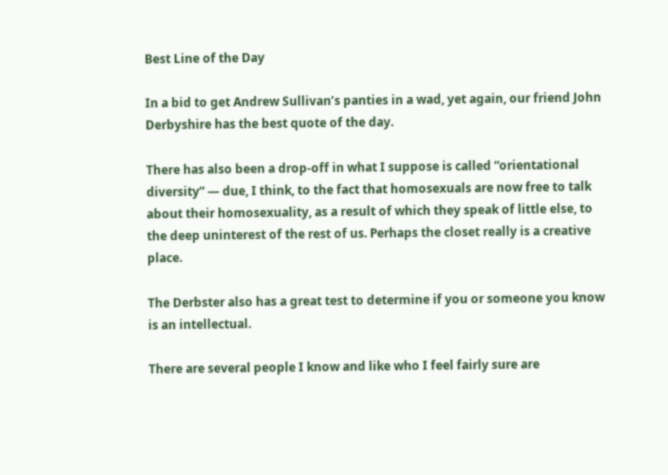Best Line of the Day

In a bid to get Andrew Sullivan’s panties in a wad, yet again, our friend John Derbyshire has the best quote of the day.

There has also been a drop-off in what I suppose is called “orientational diversity” — due, I think, to the fact that homosexuals are now free to talk about their homosexuality, as a result of which they speak of little else, to the deep uninterest of the rest of us. Perhaps the closet really is a creative place.

The Derbster also has a great test to determine if you or someone you know is an intellectual.

There are several people I know and like who I feel fairly sure are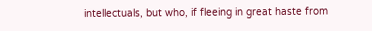intellectuals, but who, if fleeing in great haste from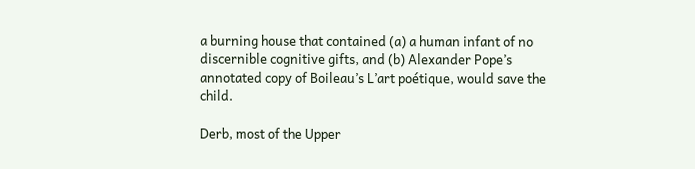a burning house that contained (a) a human infant of no discernible cognitive gifts, and (b) Alexander Pope’s annotated copy of Boileau’s L’art poétique, would save the child.

Derb, most of the Upper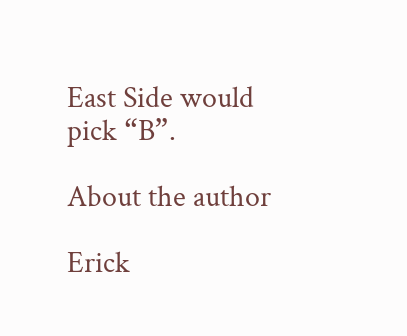East Side would pick “B”.

About the author

Erick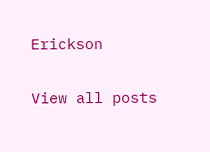Erickson

View all posts